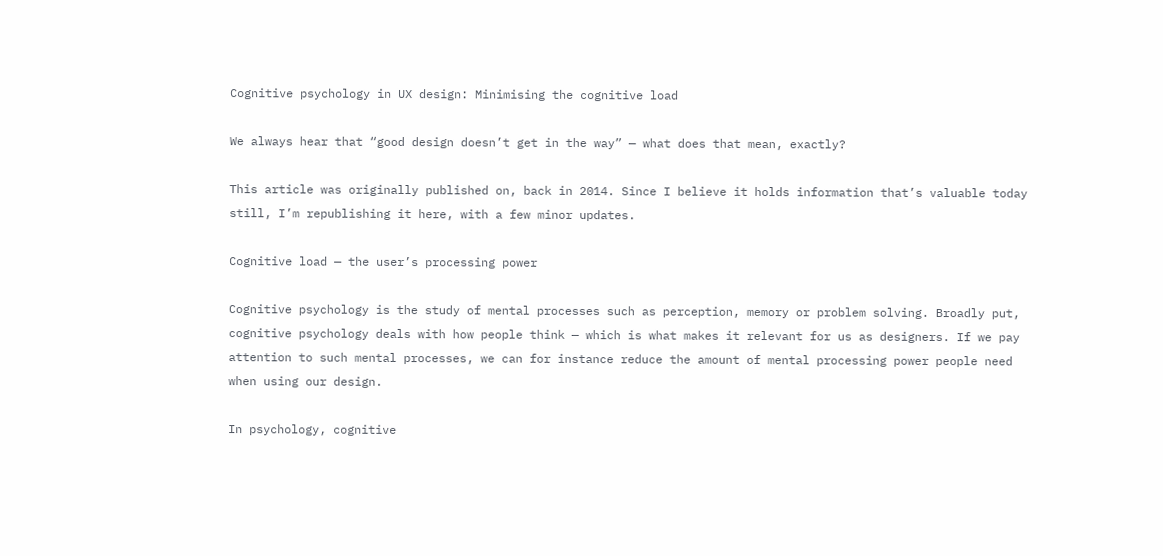Cognitive psychology in UX design: Minimising the cognitive load

We always hear that “good design doesn’t get in the way” — what does that mean, exactly?

This article was originally published on, back in 2014. Since I believe it holds information that’s valuable today still, I’m republishing it here, with a few minor updates.

Cognitive load — the user’s processing power

Cognitive psychology is the study of mental processes such as perception, memory or problem solving. Broadly put, cognitive psychology deals with how people think — which is what makes it relevant for us as designers. If we pay attention to such mental processes, we can for instance reduce the amount of mental processing power people need when using our design.

In psychology, cognitive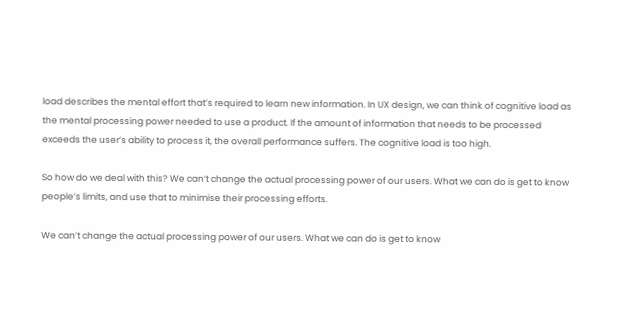load describes the mental effort that’s required to learn new information. In UX design, we can think of cognitive load as the mental processing power needed to use a product. If the amount of information that needs to be processed exceeds the user’s ability to process it, the overall performance suffers. The cognitive load is too high.

So how do we deal with this? We can’t change the actual processing power of our users. What we can do is get to know people’s limits, and use that to minimise their processing efforts.

We can’t change the actual processing power of our users. What we can do is get to know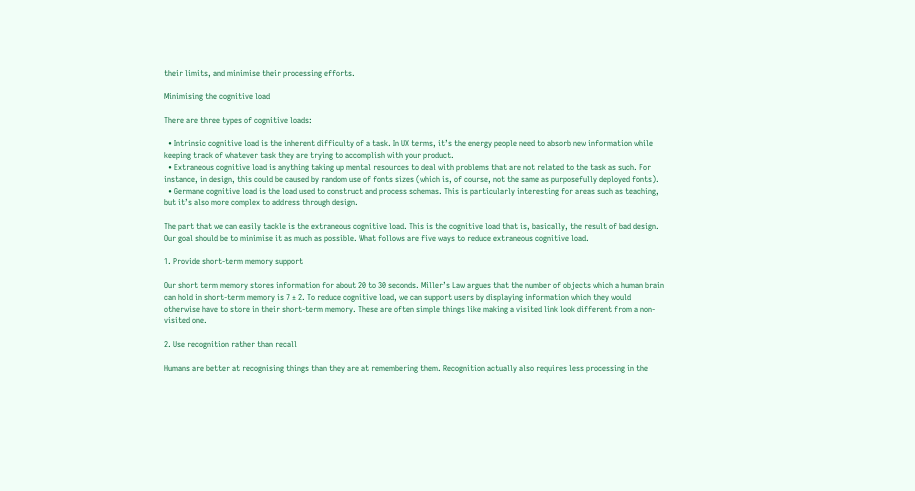their limits, and minimise their processing efforts.

Minimising the cognitive load

There are three types of cognitive loads:

  • Intrinsic cognitive load is the inherent difficulty of a task. In UX terms, it’s the energy people need to absorb new information while keeping track of whatever task they are trying to accomplish with your product.
  • Extraneous cognitive load is anything taking up mental resources to deal with problems that are not related to the task as such. For instance, in design, this could be caused by random use of fonts sizes (which is, of course, not the same as purposefully deployed fonts).
  • Germane cognitive load is the load used to construct and process schemas. This is particularly interesting for areas such as teaching, but it’s also more complex to address through design.

The part that we can easily tackle is the extraneous cognitive load. This is the cognitive load that is, basically, the result of bad design. Our goal should be to minimise it as much as possible. What follows are five ways to reduce extraneous cognitive load.

1. Provide short-term memory support

Our short term memory stores information for about 20 to 30 seconds. Miller’s Law argues that the number of objects which a human brain can hold in short-term memory is 7 ± 2. To reduce cognitive load, we can support users by displaying information which they would otherwise have to store in their short-term memory. These are often simple things like making a visited link look different from a non-visited one.

2. Use recognition rather than recall

Humans are better at recognising things than they are at remembering them. Recognition actually also requires less processing in the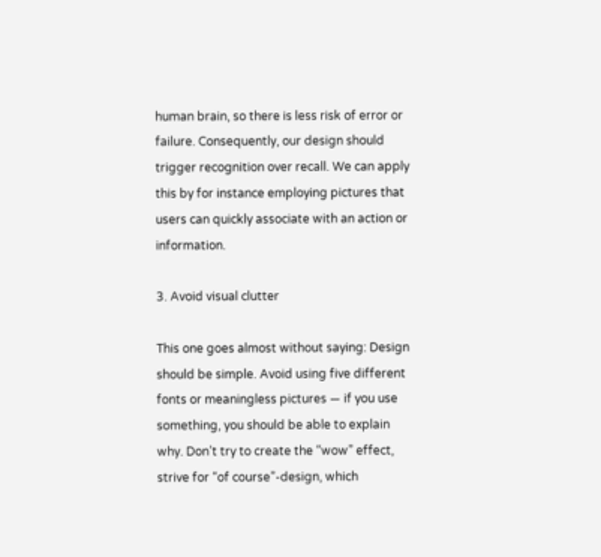human brain, so there is less risk of error or failure. Consequently, our design should trigger recognition over recall. We can apply this by for instance employing pictures that users can quickly associate with an action or information.

3. Avoid visual clutter

This one goes almost without saying: Design should be simple. Avoid using five different fonts or meaningless pictures — if you use something, you should be able to explain why. Don’t try to create the “wow” effect, strive for “of course”-design, which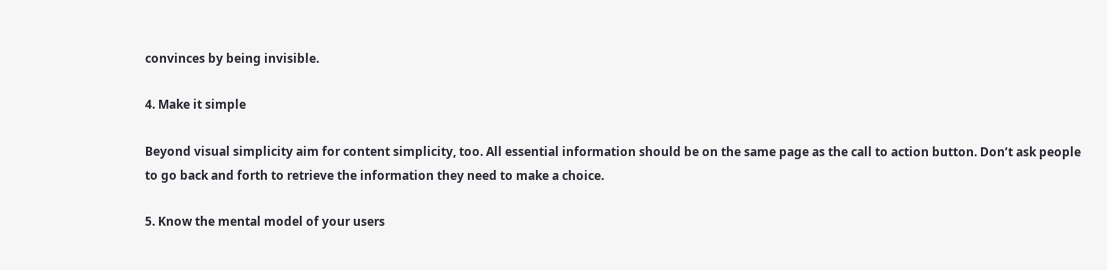convinces by being invisible.

4. Make it simple

Beyond visual simplicity aim for content simplicity, too. All essential information should be on the same page as the call to action button. Don’t ask people to go back and forth to retrieve the information they need to make a choice.

5. Know the mental model of your users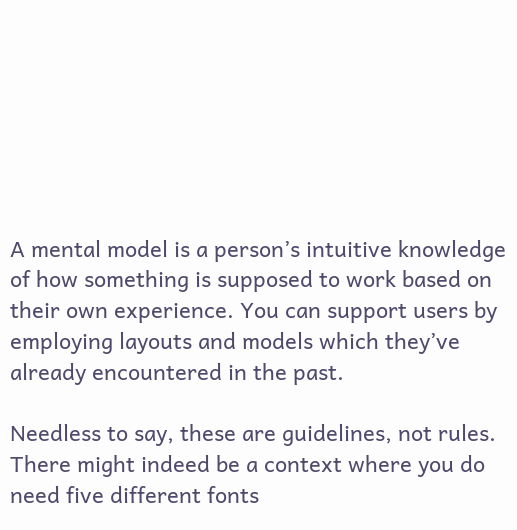A mental model is a person’s intuitive knowledge of how something is supposed to work based on their own experience. You can support users by employing layouts and models which they’ve already encountered in the past.

Needless to say, these are guidelines, not rules. There might indeed be a context where you do need five different fonts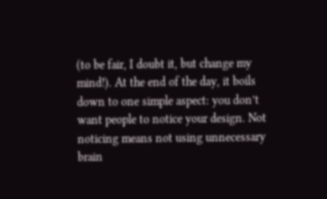(to be fair, I doubt it, but change my mind!). At the end of the day, it boils down to one simple aspect: you don’t want people to notice your design. Not noticing means not using unnecessary brain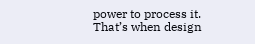power to process it. That’s when design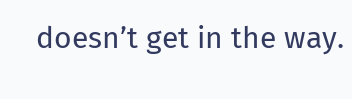doesn’t get in the way.